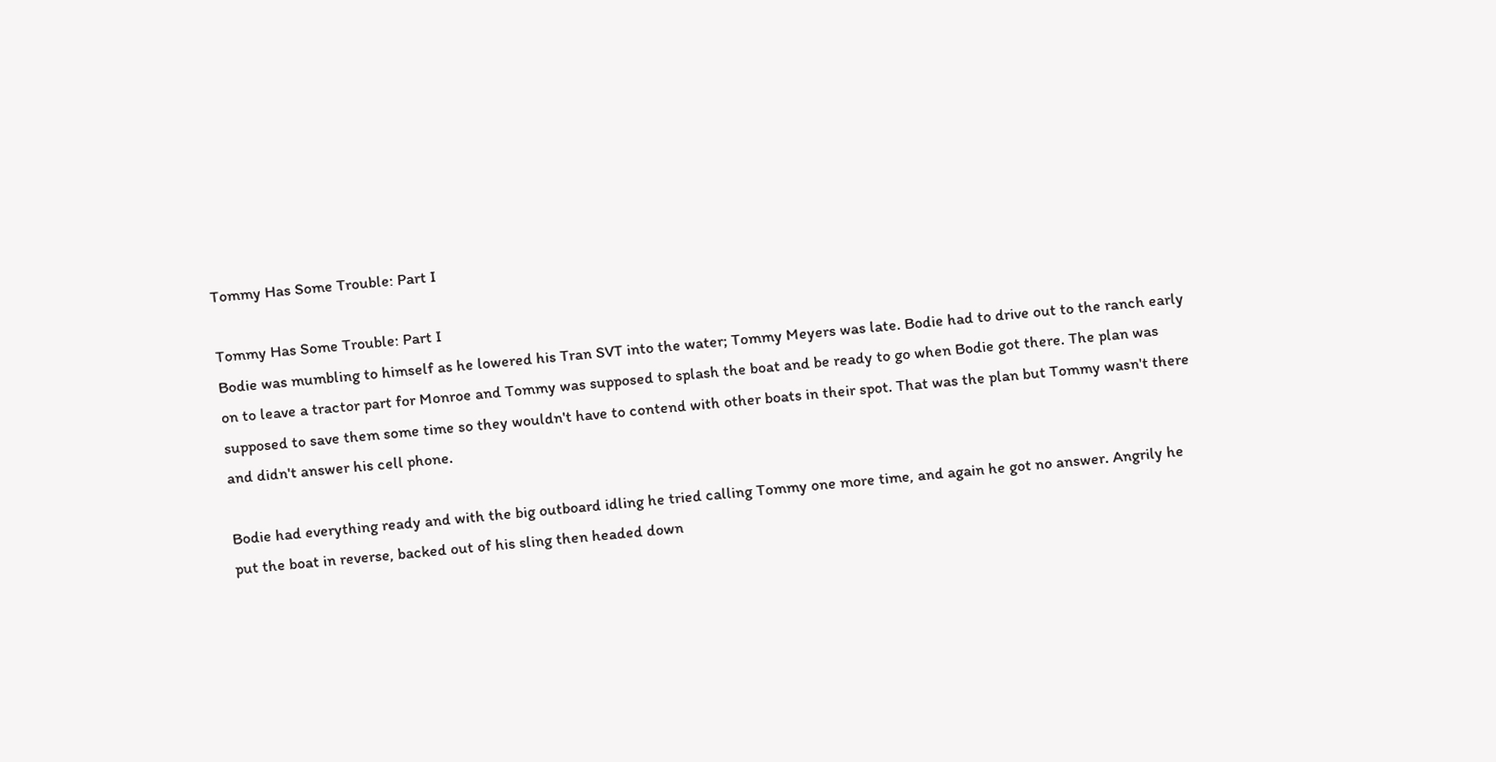Tommy Has Some Trouble: Part I

Tommy Has Some Trouble: Part I
Bodie was mumbling to himself as he lowered his Tran SVT into the water; Tommy Meyers was late. Bodie had to drive out to the ranch early on to leave a tractor part for Monroe and Tommy was supposed to splash the boat and be ready to go when Bodie got there. The plan was supposed to save them some time so they wouldn't have to contend with other boats in their spot. That was the plan but Tommy wasn't there and didn't answer his cell phone.

Bodie had everything ready and with the big outboard idling he tried calling Tommy one more time, and again he got no answer. Angrily he put the boat in reverse, backed out of his sling then headed down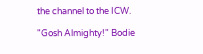the channel to the ICW.

"Gosh Almighty!" Bodie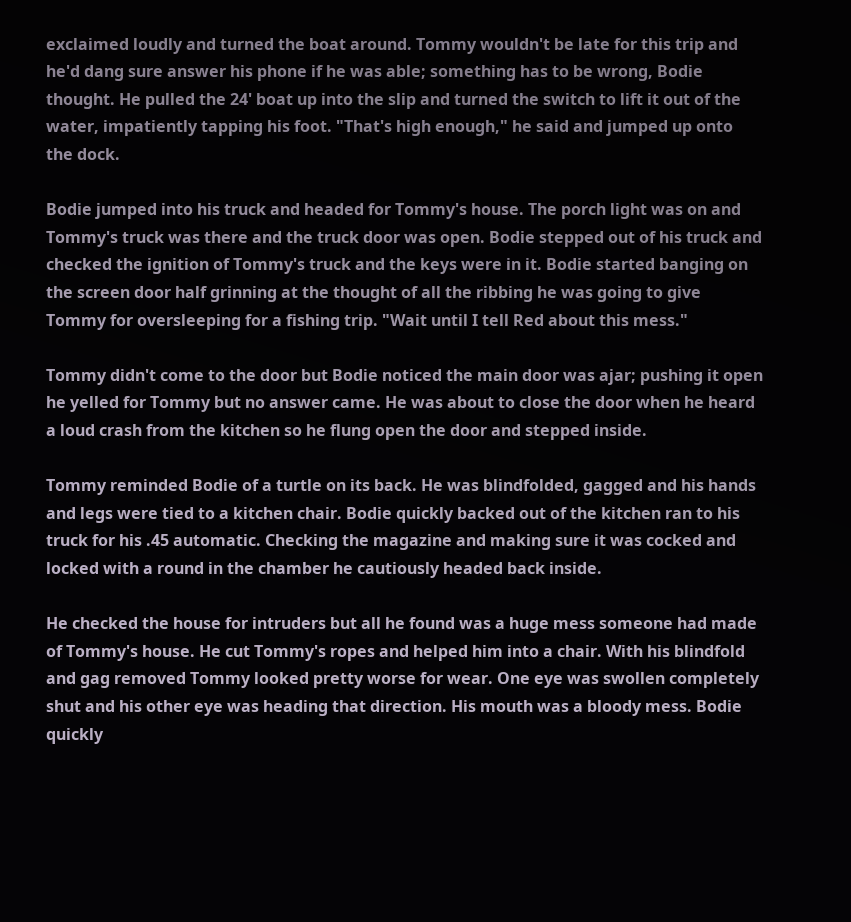exclaimed loudly and turned the boat around. Tommy wouldn't be late for this trip and he'd dang sure answer his phone if he was able; something has to be wrong, Bodie thought. He pulled the 24' boat up into the slip and turned the switch to lift it out of the water, impatiently tapping his foot. "That's high enough," he said and jumped up onto the dock.

Bodie jumped into his truck and headed for Tommy's house. The porch light was on and Tommy's truck was there and the truck door was open. Bodie stepped out of his truck and checked the ignition of Tommy's truck and the keys were in it. Bodie started banging on the screen door half grinning at the thought of all the ribbing he was going to give Tommy for oversleeping for a fishing trip. "Wait until I tell Red about this mess."

Tommy didn't come to the door but Bodie noticed the main door was ajar; pushing it open he yelled for Tommy but no answer came. He was about to close the door when he heard a loud crash from the kitchen so he flung open the door and stepped inside.

Tommy reminded Bodie of a turtle on its back. He was blindfolded, gagged and his hands and legs were tied to a kitchen chair. Bodie quickly backed out of the kitchen ran to his truck for his .45 automatic. Checking the magazine and making sure it was cocked and locked with a round in the chamber he cautiously headed back inside.

He checked the house for intruders but all he found was a huge mess someone had made of Tommy's house. He cut Tommy's ropes and helped him into a chair. With his blindfold and gag removed Tommy looked pretty worse for wear. One eye was swollen completely shut and his other eye was heading that direction. His mouth was a bloody mess. Bodie quickly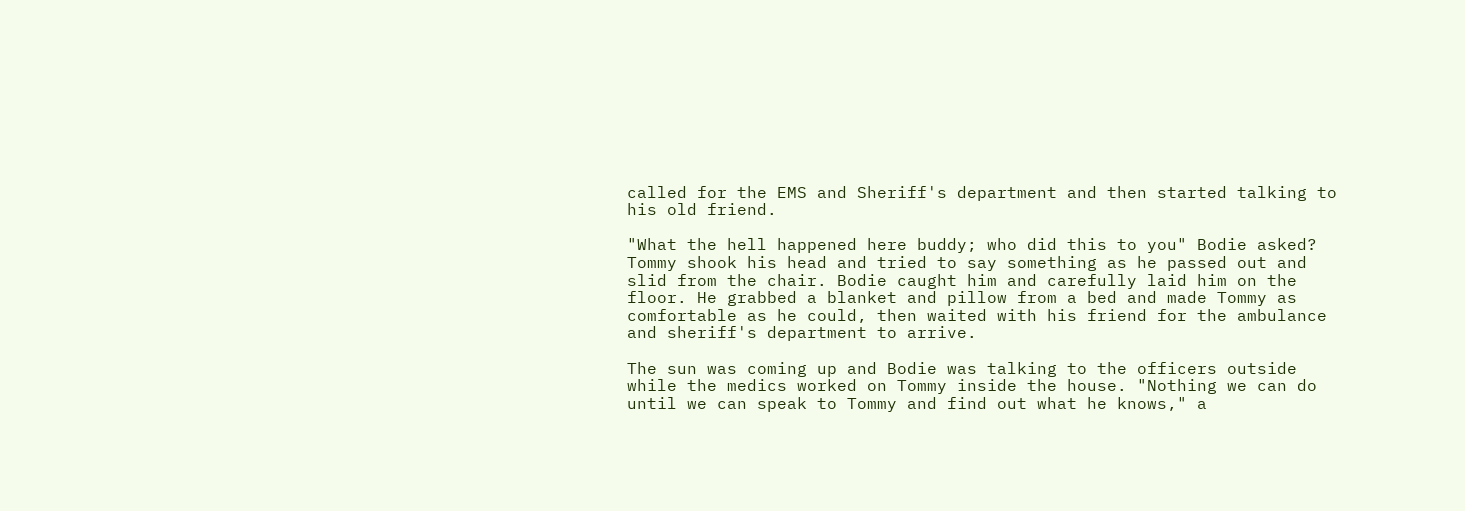called for the EMS and Sheriff's department and then started talking to his old friend.

"What the hell happened here buddy; who did this to you" Bodie asked? Tommy shook his head and tried to say something as he passed out and slid from the chair. Bodie caught him and carefully laid him on the floor. He grabbed a blanket and pillow from a bed and made Tommy as comfortable as he could, then waited with his friend for the ambulance and sheriff's department to arrive.

The sun was coming up and Bodie was talking to the officers outside while the medics worked on Tommy inside the house. "Nothing we can do until we can speak to Tommy and find out what he knows," a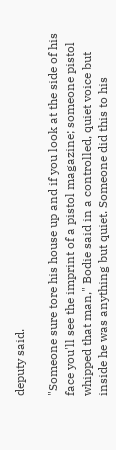deputy said.

"Someone sure tore his house up and if you look at the side of his face you'll see the imprint of a pistol magazine; someone pistol whipped that man," Bodie said in a controlled, quiet voice but inside he was anything but quiet. Someone did this to his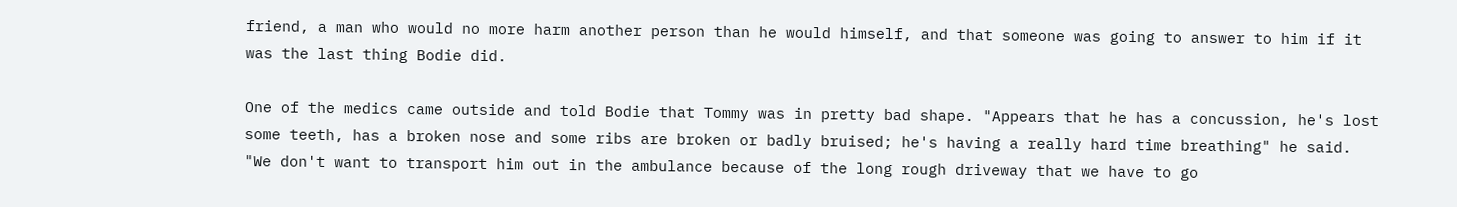friend, a man who would no more harm another person than he would himself, and that someone was going to answer to him if it was the last thing Bodie did.

One of the medics came outside and told Bodie that Tommy was in pretty bad shape. "Appears that he has a concussion, he's lost some teeth, has a broken nose and some ribs are broken or badly bruised; he's having a really hard time breathing" he said. "We don't want to transport him out in the ambulance because of the long rough driveway that we have to go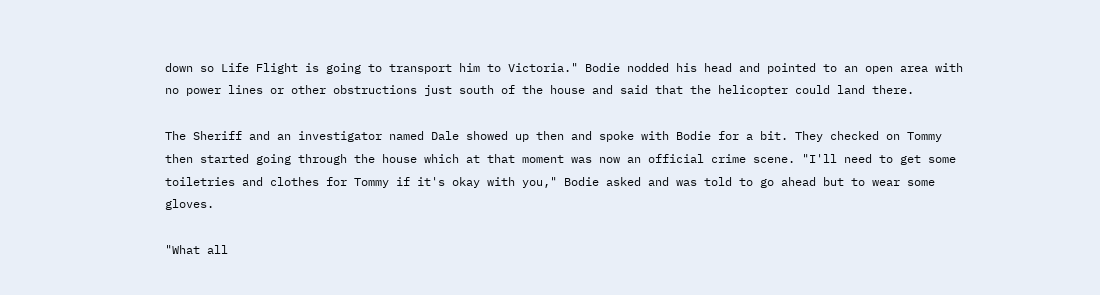down so Life Flight is going to transport him to Victoria." Bodie nodded his head and pointed to an open area with no power lines or other obstructions just south of the house and said that the helicopter could land there.

The Sheriff and an investigator named Dale showed up then and spoke with Bodie for a bit. They checked on Tommy then started going through the house which at that moment was now an official crime scene. "I'll need to get some toiletries and clothes for Tommy if it's okay with you," Bodie asked and was told to go ahead but to wear some gloves.

"What all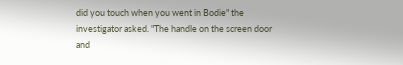did you touch when you went in Bodie" the investigator asked. "The handle on the screen door and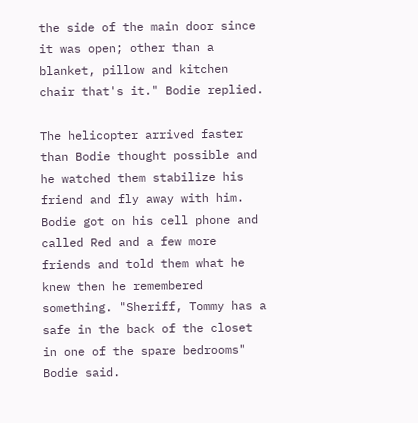the side of the main door since it was open; other than a blanket, pillow and kitchen chair that's it." Bodie replied.

The helicopter arrived faster than Bodie thought possible and he watched them stabilize his friend and fly away with him. Bodie got on his cell phone and called Red and a few more friends and told them what he knew then he remembered something. "Sheriff, Tommy has a safe in the back of the closet in one of the spare bedrooms" Bodie said.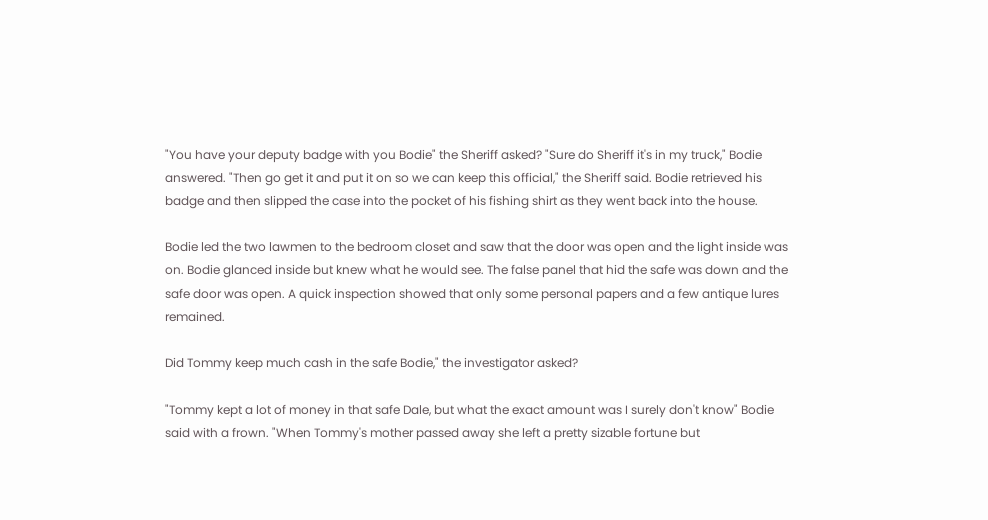"You have your deputy badge with you Bodie" the Sheriff asked? "Sure do Sheriff it's in my truck," Bodie answered. "Then go get it and put it on so we can keep this official," the Sheriff said. Bodie retrieved his badge and then slipped the case into the pocket of his fishing shirt as they went back into the house.

Bodie led the two lawmen to the bedroom closet and saw that the door was open and the light inside was on. Bodie glanced inside but knew what he would see. The false panel that hid the safe was down and the safe door was open. A quick inspection showed that only some personal papers and a few antique lures remained.

Did Tommy keep much cash in the safe Bodie," the investigator asked?

"Tommy kept a lot of money in that safe Dale, but what the exact amount was I surely don't know" Bodie said with a frown. "When Tommy's mother passed away she left a pretty sizable fortune but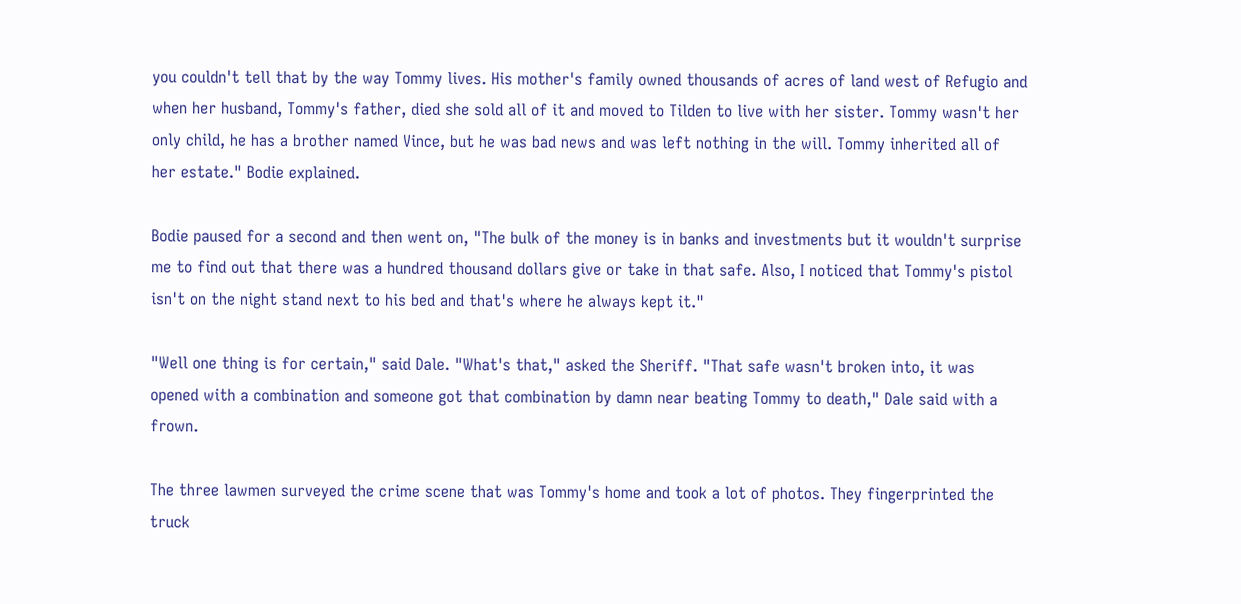you couldn't tell that by the way Tommy lives. His mother's family owned thousands of acres of land west of Refugio and when her husband, Tommy's father, died she sold all of it and moved to Tilden to live with her sister. Tommy wasn't her only child, he has a brother named Vince, but he was bad news and was left nothing in the will. Tommy inherited all of her estate." Bodie explained.

Bodie paused for a second and then went on, "The bulk of the money is in banks and investments but it wouldn't surprise me to find out that there was a hundred thousand dollars give or take in that safe. Also, I noticed that Tommy's pistol isn't on the night stand next to his bed and that's where he always kept it."

"Well one thing is for certain," said Dale. "What's that," asked the Sheriff. "That safe wasn't broken into, it was opened with a combination and someone got that combination by damn near beating Tommy to death," Dale said with a frown.

The three lawmen surveyed the crime scene that was Tommy's home and took a lot of photos. They fingerprinted the truck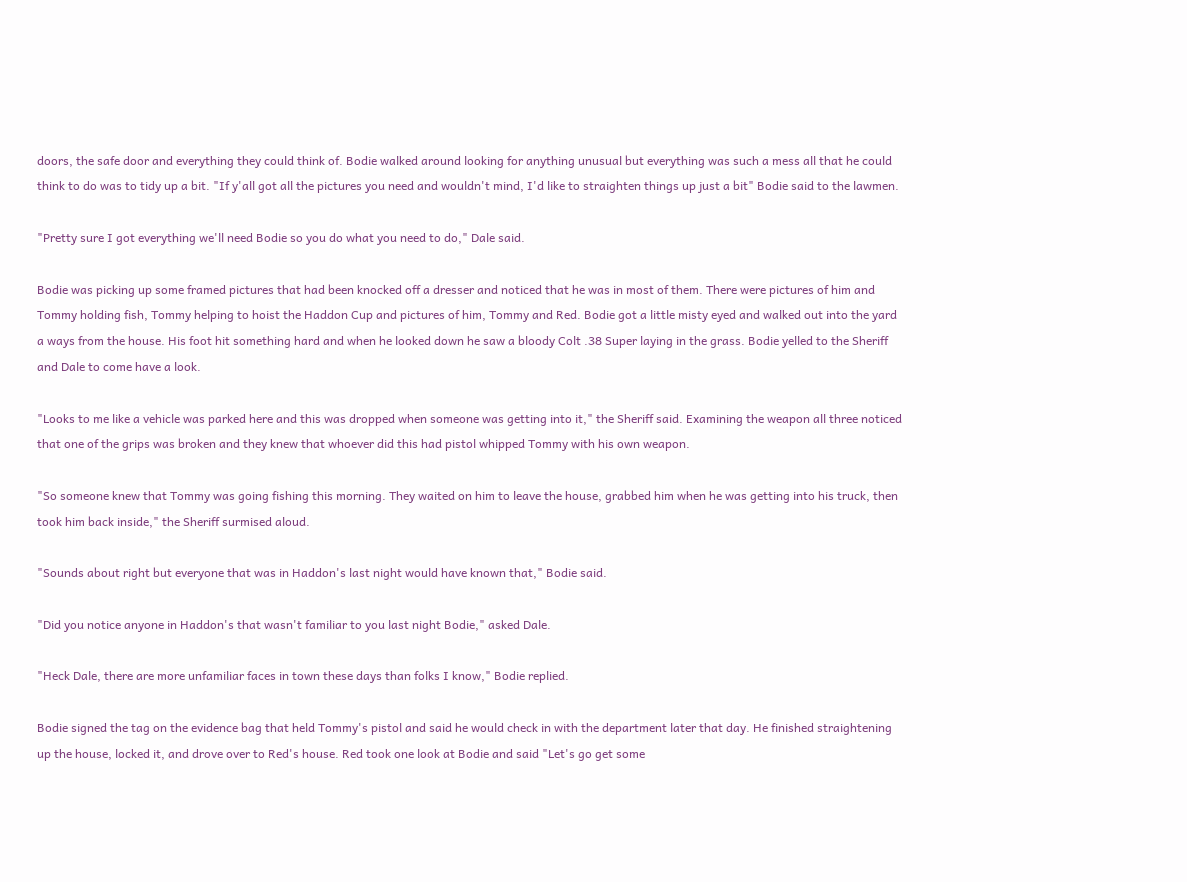doors, the safe door and everything they could think of. Bodie walked around looking for anything unusual but everything was such a mess all that he could think to do was to tidy up a bit. "If y'all got all the pictures you need and wouldn't mind, I'd like to straighten things up just a bit" Bodie said to the lawmen.

"Pretty sure I got everything we'll need Bodie so you do what you need to do," Dale said.

Bodie was picking up some framed pictures that had been knocked off a dresser and noticed that he was in most of them. There were pictures of him and Tommy holding fish, Tommy helping to hoist the Haddon Cup and pictures of him, Tommy and Red. Bodie got a little misty eyed and walked out into the yard a ways from the house. His foot hit something hard and when he looked down he saw a bloody Colt .38 Super laying in the grass. Bodie yelled to the Sheriff and Dale to come have a look.

"Looks to me like a vehicle was parked here and this was dropped when someone was getting into it," the Sheriff said. Examining the weapon all three noticed that one of the grips was broken and they knew that whoever did this had pistol whipped Tommy with his own weapon.

"So someone knew that Tommy was going fishing this morning. They waited on him to leave the house, grabbed him when he was getting into his truck, then took him back inside," the Sheriff surmised aloud.

"Sounds about right but everyone that was in Haddon's last night would have known that," Bodie said.

"Did you notice anyone in Haddon's that wasn't familiar to you last night Bodie," asked Dale.

"Heck Dale, there are more unfamiliar faces in town these days than folks I know," Bodie replied.

Bodie signed the tag on the evidence bag that held Tommy's pistol and said he would check in with the department later that day. He finished straightening up the house, locked it, and drove over to Red's house. Red took one look at Bodie and said "Let's go get some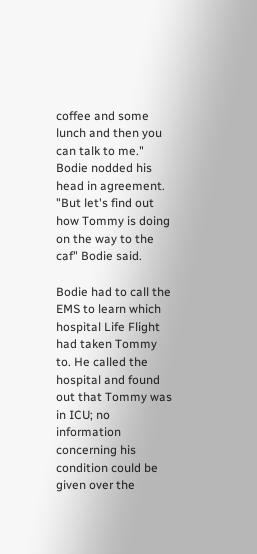coffee and some lunch and then you can talk to me." Bodie nodded his head in agreement. "But let's find out how Tommy is doing on the way to the caf" Bodie said.

Bodie had to call the EMS to learn which hospital Life Flight had taken Tommy to. He called the hospital and found out that Tommy was in ICU; no information concerning his condition could be given over the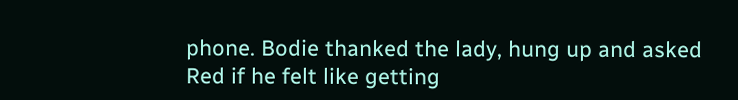phone. Bodie thanked the lady, hung up and asked Red if he felt like getting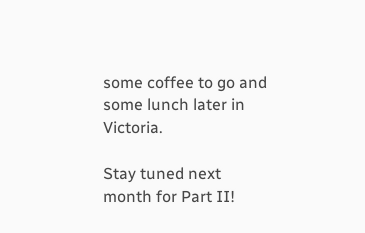some coffee to go and some lunch later in Victoria.

Stay tuned next month for Part II!